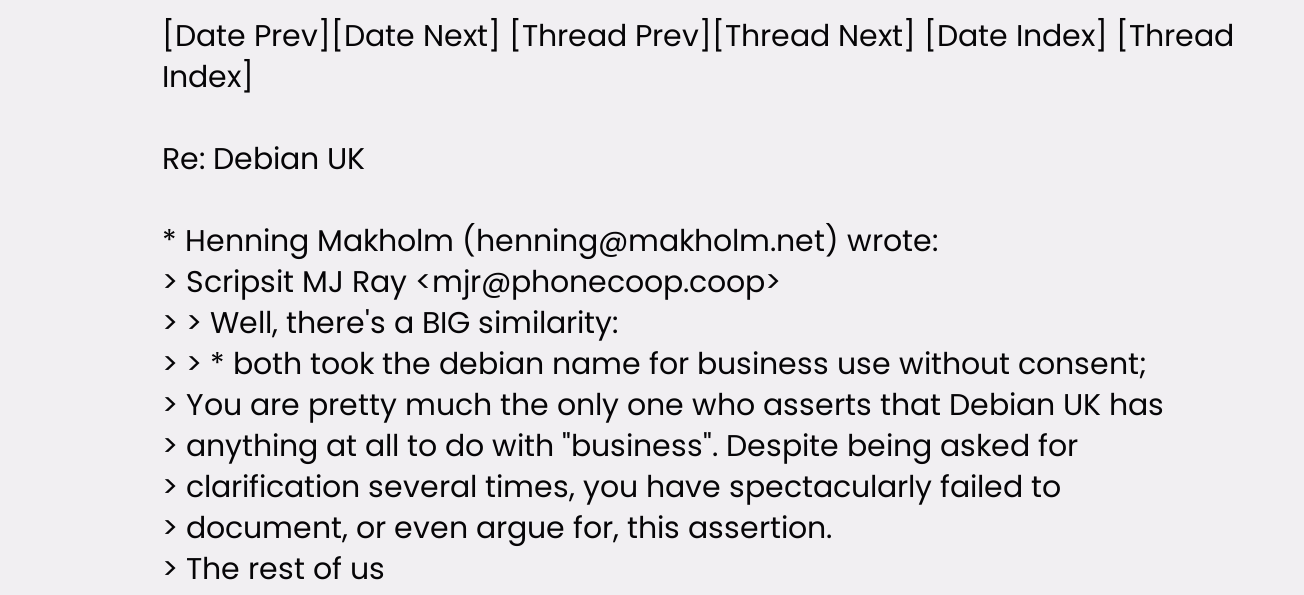[Date Prev][Date Next] [Thread Prev][Thread Next] [Date Index] [Thread Index]

Re: Debian UK

* Henning Makholm (henning@makholm.net) wrote:
> Scripsit MJ Ray <mjr@phonecoop.coop>
> > Well, there's a BIG similarity:
> > * both took the debian name for business use without consent;
> You are pretty much the only one who asserts that Debian UK has
> anything at all to do with "business". Despite being asked for
> clarification several times, you have spectacularly failed to
> document, or even argue for, this assertion.
> The rest of us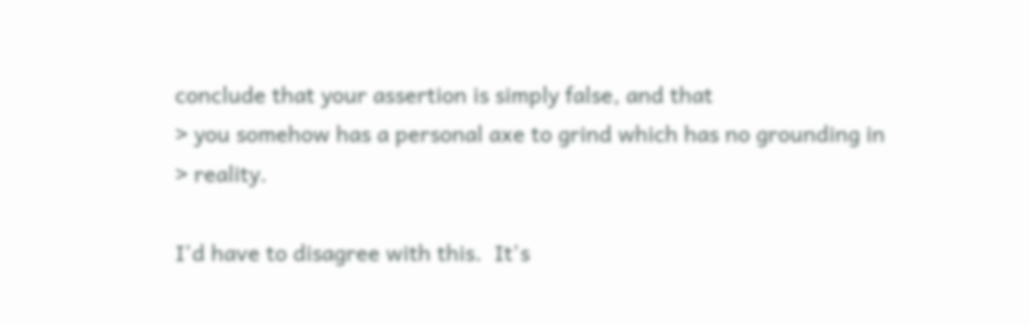conclude that your assertion is simply false, and that
> you somehow has a personal axe to grind which has no grounding in
> reality.

I'd have to disagree with this.  It's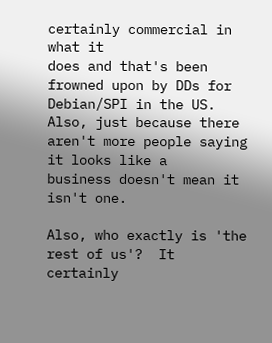certainly commercial in what it
does and that's been frowned upon by DDs for Debian/SPI in the US.
Also, just because there aren't more people saying it looks like a
business doesn't mean it isn't one.

Also, who exactly is 'the rest of us'?  It certainly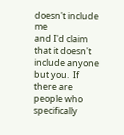doesn't include me
and I'd claim that it doesn't include anyone but you.  If there are
people who specifically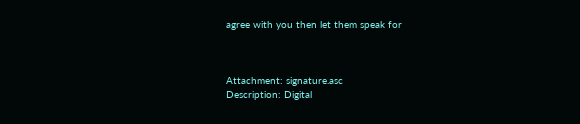agree with you then let them speak for



Attachment: signature.asc
Description: Digital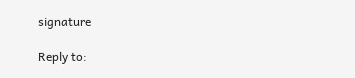signature

Reply to: